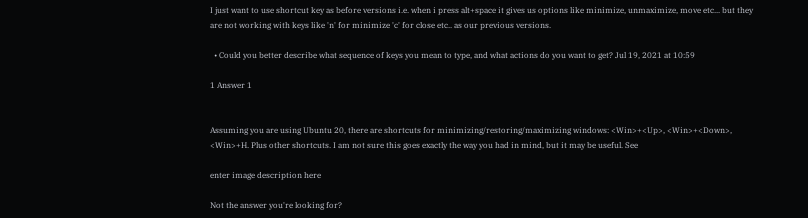I just want to use shortcut key as before versions i.e. when i press alt+space it gives us options like minimize, unmaximize, move etc... but they are not working with keys like 'n' for minimize 'c' for close etc.. as our previous versions.

  • Could you better describe what sequence of keys you mean to type, and what actions do you want to get? Jul 19, 2021 at 10:59

1 Answer 1


Assuming you are using Ubuntu 20, there are shortcuts for minimizing/restoring/maximizing windows: <Win>+<Up>, <Win>+<Down>, <Win>+H. Plus other shortcuts. I am not sure this goes exactly the way you had in mind, but it may be useful. See

enter image description here

Not the answer you're looking for?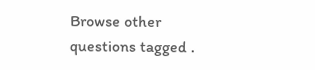Browse other questions tagged .